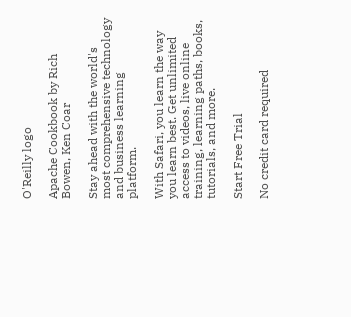O'Reilly logo

Apache Cookbook by Rich Bowen, Ken Coar

Stay ahead with the world's most comprehensive technology and business learning platform.

With Safari, you learn the way you learn best. Get unlimited access to videos, live online training, learning paths, books, tutorials, and more.

Start Free Trial

No credit card required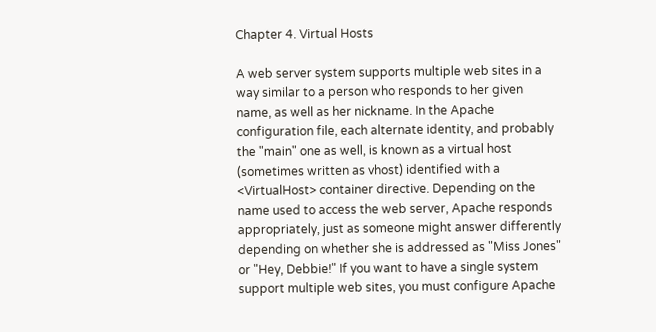Chapter 4. Virtual Hosts

A web server system supports multiple web sites in a way similar to a person who responds to her given name, as well as her nickname. In the Apache configuration file, each alternate identity, and probably the "main" one as well, is known as a virtual host (sometimes written as vhost) identified with a <VirtualHost> container directive. Depending on the name used to access the web server, Apache responds appropriately, just as someone might answer differently depending on whether she is addressed as "Miss Jones" or "Hey, Debbie!" If you want to have a single system support multiple web sites, you must configure Apache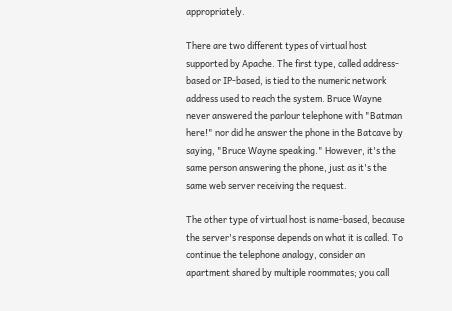appropriately.

There are two different types of virtual host supported by Apache. The first type, called address-based or IP-based, is tied to the numeric network address used to reach the system. Bruce Wayne never answered the parlour telephone with "Batman here!" nor did he answer the phone in the Batcave by saying, "Bruce Wayne speaking." However, it's the same person answering the phone, just as it's the same web server receiving the request.

The other type of virtual host is name-based, because the server's response depends on what it is called. To continue the telephone analogy, consider an apartment shared by multiple roommates; you call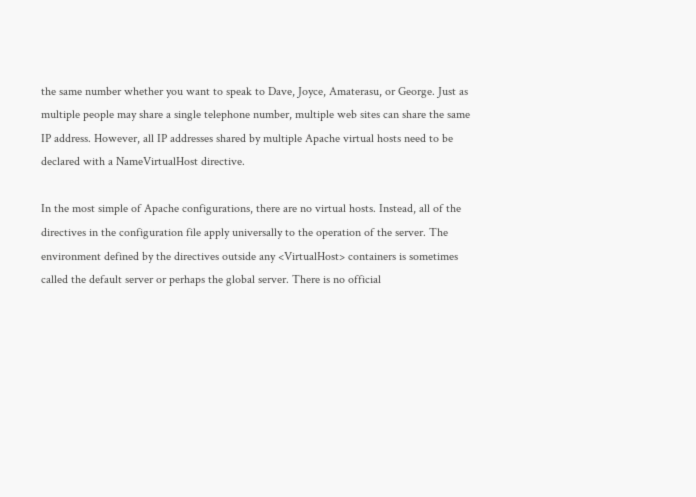the same number whether you want to speak to Dave, Joyce, Amaterasu, or George. Just as multiple people may share a single telephone number, multiple web sites can share the same IP address. However, all IP addresses shared by multiple Apache virtual hosts need to be declared with a NameVirtualHost directive.

In the most simple of Apache configurations, there are no virtual hosts. Instead, all of the directives in the configuration file apply universally to the operation of the server. The environment defined by the directives outside any <VirtualHost> containers is sometimes called the default server or perhaps the global server. There is no official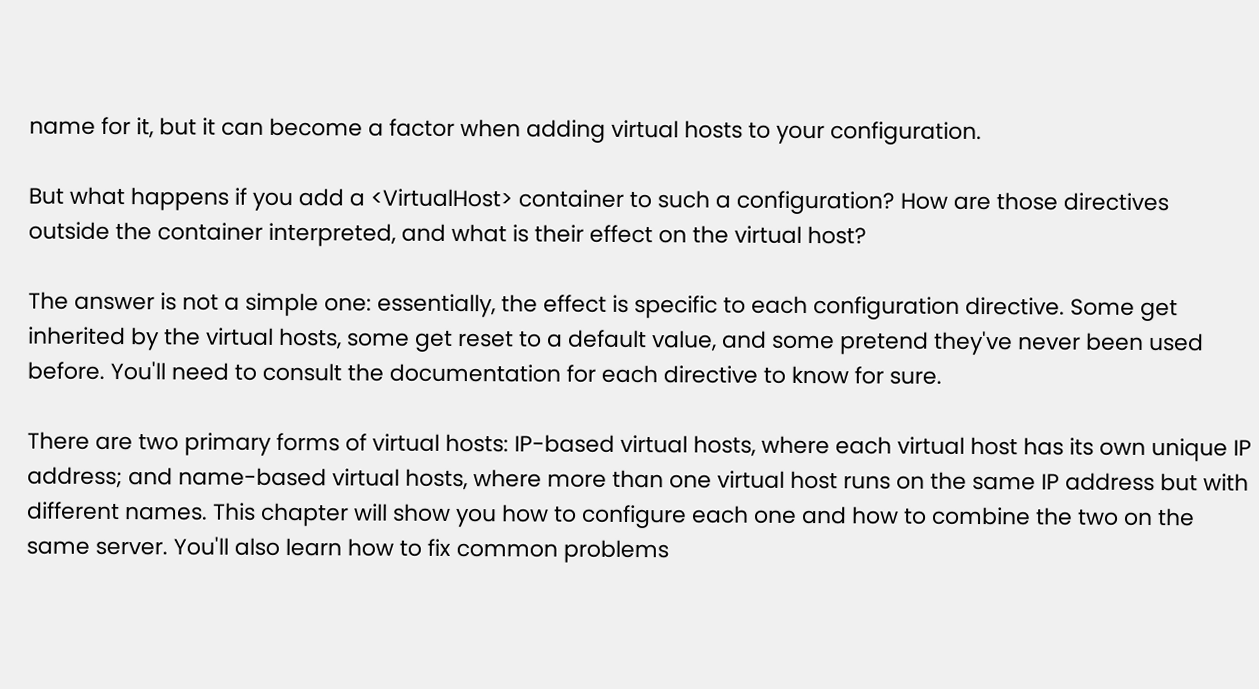name for it, but it can become a factor when adding virtual hosts to your configuration.

But what happens if you add a <VirtualHost> container to such a configuration? How are those directives outside the container interpreted, and what is their effect on the virtual host?

The answer is not a simple one: essentially, the effect is specific to each configuration directive. Some get inherited by the virtual hosts, some get reset to a default value, and some pretend they've never been used before. You'll need to consult the documentation for each directive to know for sure.

There are two primary forms of virtual hosts: IP-based virtual hosts, where each virtual host has its own unique IP address; and name-based virtual hosts, where more than one virtual host runs on the same IP address but with different names. This chapter will show you how to configure each one and how to combine the two on the same server. You'll also learn how to fix common problems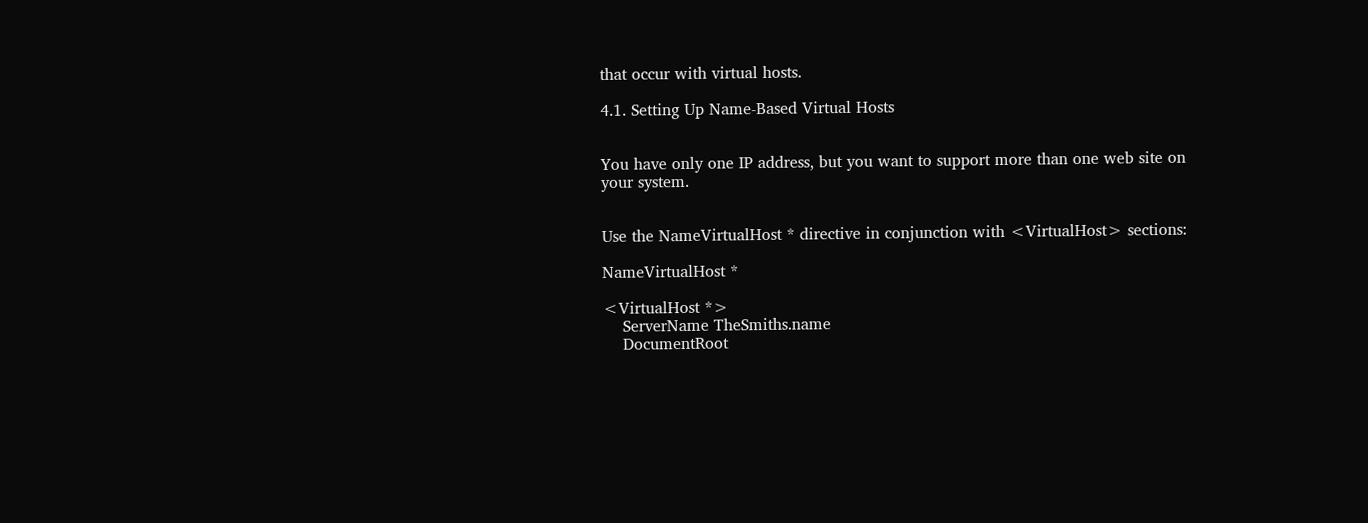that occur with virtual hosts.

4.1. Setting Up Name-Based Virtual Hosts


You have only one IP address, but you want to support more than one web site on your system.


Use the NameVirtualHost * directive in conjunction with <VirtualHost> sections:

NameVirtualHost *

<VirtualHost *>
    ServerName TheSmiths.name
    DocumentRoot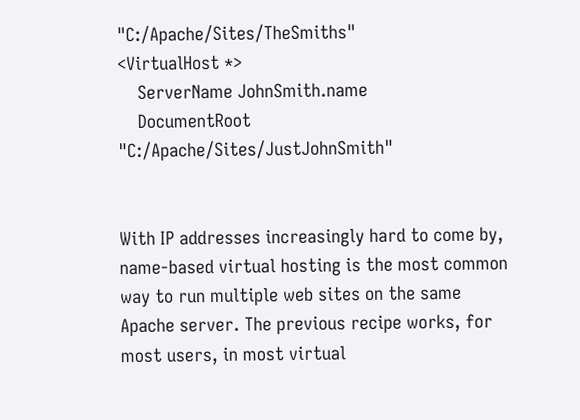"C:/Apache/Sites/TheSmiths"
<VirtualHost *>
    ServerName JohnSmith.name
    DocumentRoot "C:/Apache/Sites/JustJohnSmith"


With IP addresses increasingly hard to come by, name-based virtual hosting is the most common way to run multiple web sites on the same Apache server. The previous recipe works, for most users, in most virtual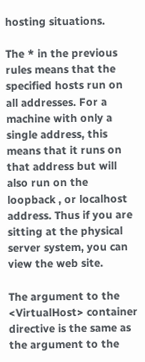hosting situations.

The * in the previous rules means that the specified hosts run on all addresses. For a machine with only a single address, this means that it runs on that address but will also run on the loopback , or localhost address. Thus if you are sitting at the physical server system, you can view the web site.

The argument to the <VirtualHost> container directive is the same as the argument to the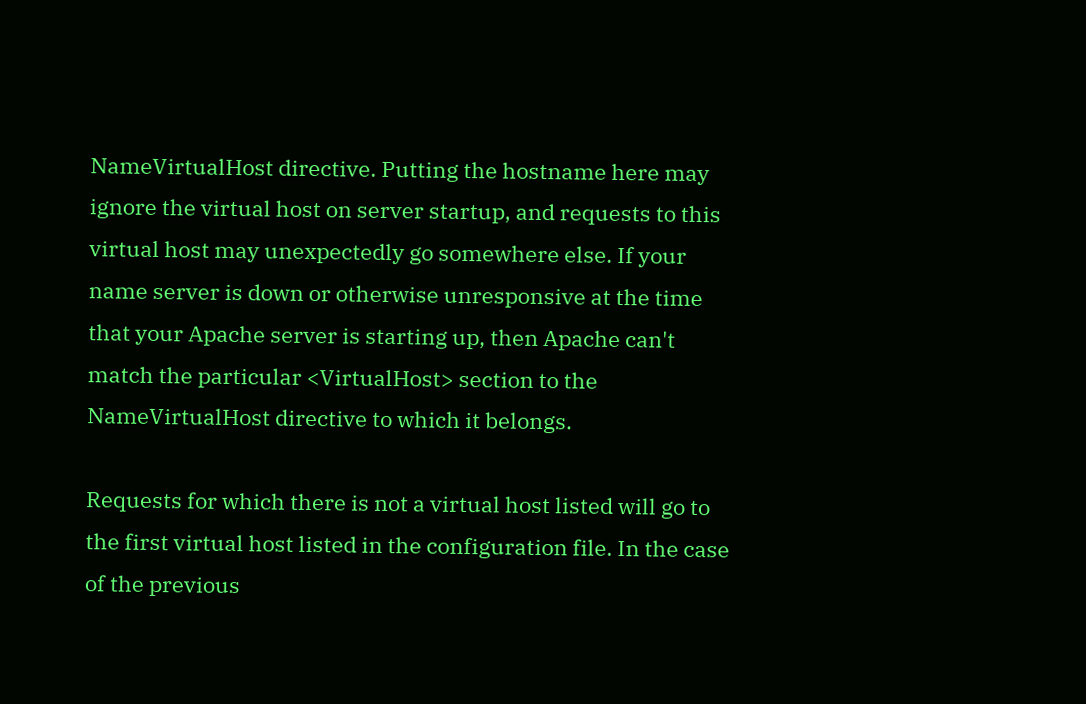NameVirtualHost directive. Putting the hostname here may ignore the virtual host on server startup, and requests to this virtual host may unexpectedly go somewhere else. If your name server is down or otherwise unresponsive at the time that your Apache server is starting up, then Apache can't match the particular <VirtualHost> section to the NameVirtualHost directive to which it belongs.

Requests for which there is not a virtual host listed will go to the first virtual host listed in the configuration file. In the case of the previous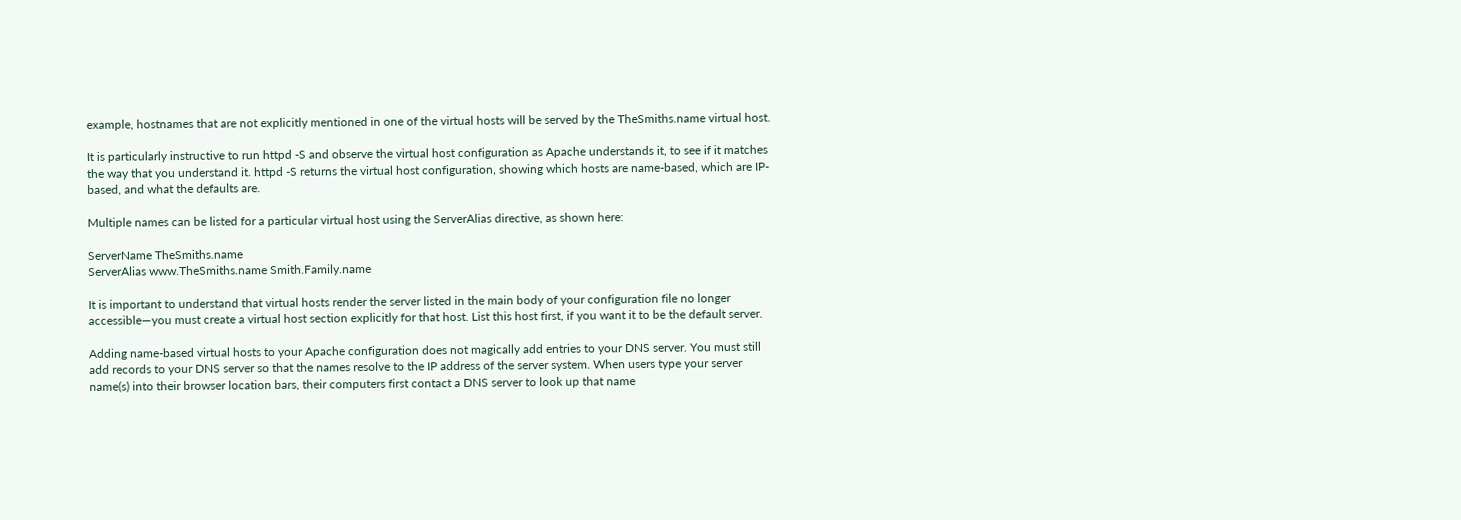example, hostnames that are not explicitly mentioned in one of the virtual hosts will be served by the TheSmiths.name virtual host.

It is particularly instructive to run httpd -S and observe the virtual host configuration as Apache understands it, to see if it matches the way that you understand it. httpd -S returns the virtual host configuration, showing which hosts are name-based, which are IP-based, and what the defaults are.

Multiple names can be listed for a particular virtual host using the ServerAlias directive, as shown here:

ServerName TheSmiths.name
ServerAlias www.TheSmiths.name Smith.Family.name

It is important to understand that virtual hosts render the server listed in the main body of your configuration file no longer accessible—you must create a virtual host section explicitly for that host. List this host first, if you want it to be the default server.

Adding name-based virtual hosts to your Apache configuration does not magically add entries to your DNS server. You must still add records to your DNS server so that the names resolve to the IP address of the server system. When users type your server name(s) into their browser location bars, their computers first contact a DNS server to look up that name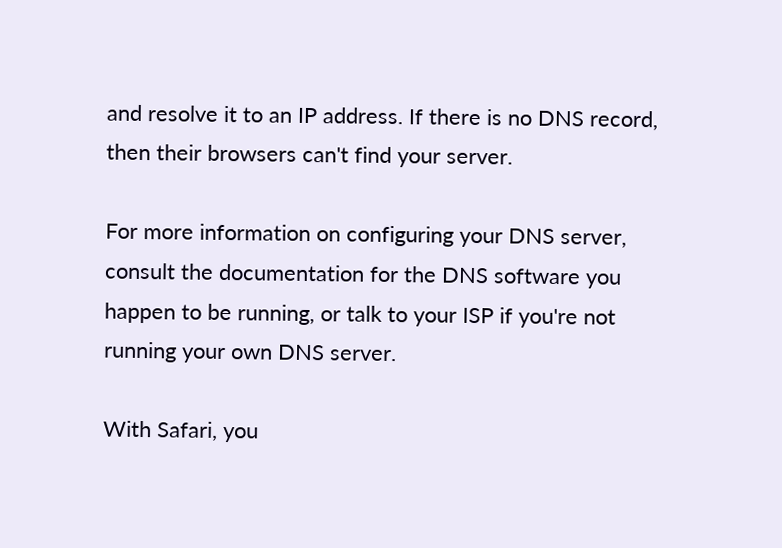and resolve it to an IP address. If there is no DNS record, then their browsers can't find your server.

For more information on configuring your DNS server, consult the documentation for the DNS software you happen to be running, or talk to your ISP if you're not running your own DNS server.

With Safari, you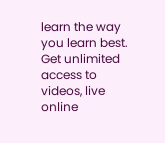learn the way you learn best. Get unlimited access to videos, live online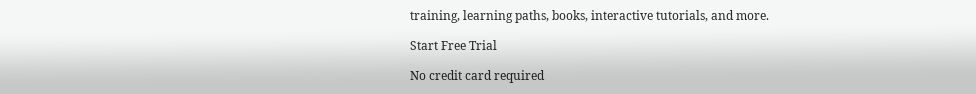training, learning paths, books, interactive tutorials, and more.

Start Free Trial

No credit card required